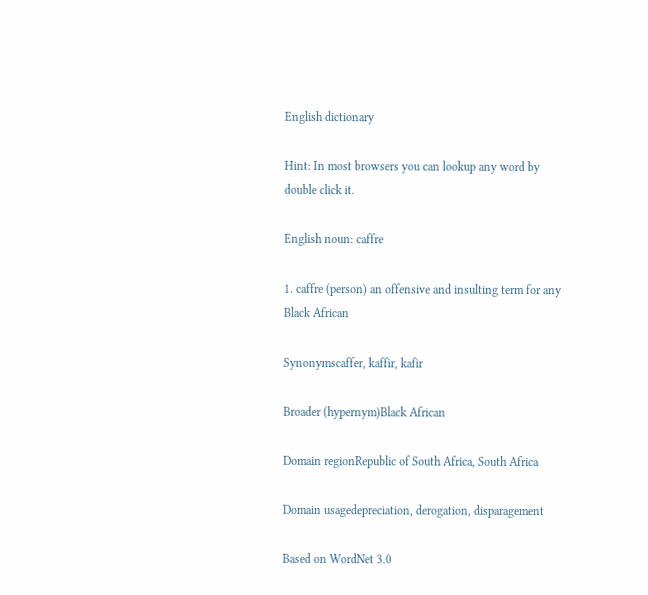English dictionary

Hint: In most browsers you can lookup any word by double click it.

English noun: caffre

1. caffre (person) an offensive and insulting term for any Black African

Synonymscaffer, kaffir, kafir

Broader (hypernym)Black African

Domain regionRepublic of South Africa, South Africa

Domain usagedepreciation, derogation, disparagement

Based on WordNet 3.0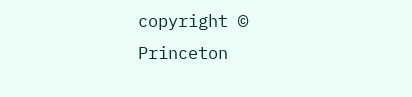copyright © Princeton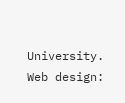University.
Web design: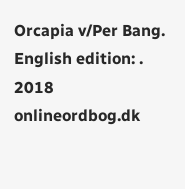Orcapia v/Per Bang. English edition: .
2018 onlineordbog.dk